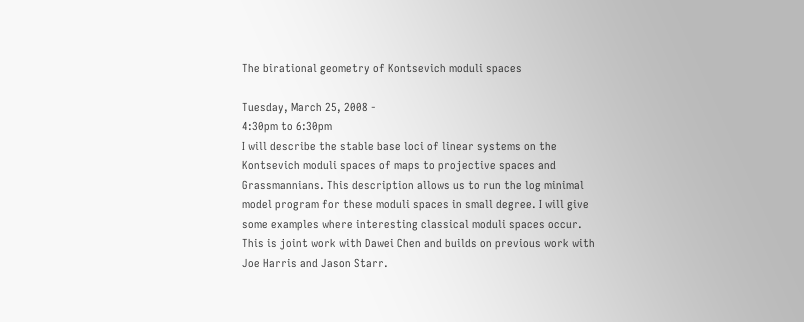The birational geometry of Kontsevich moduli spaces

Tuesday, March 25, 2008 -
4:30pm to 6:30pm
I will describe the stable base loci of linear systems on the Kontsevich moduli spaces of maps to projective spaces and Grassmannians. This description allows us to run the log minimal model program for these moduli spaces in small degree. I will give some examples where interesting classical moduli spaces occur. This is joint work with Dawei Chen and builds on previous work with Joe Harris and Jason Starr.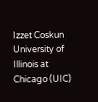Izzet Coskun
University of Illinois at Chicago (UIC)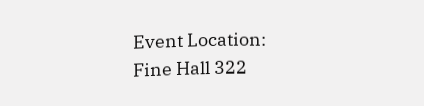Event Location:
Fine Hall 322